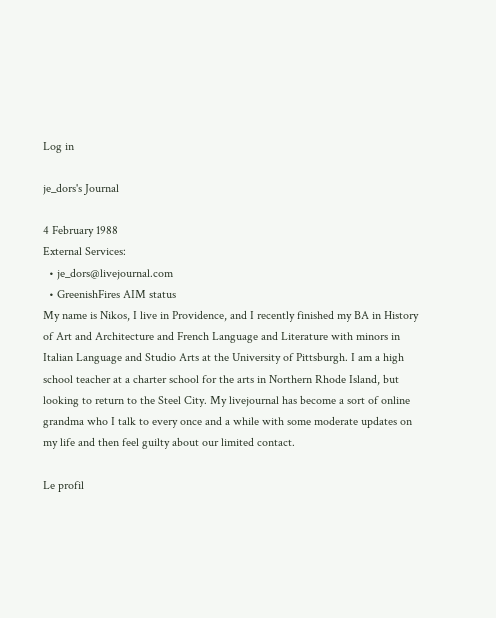Log in

je_dors's Journal

4 February 1988
External Services:
  • je_dors@livejournal.com
  • GreenishFires AIM status
My name is Nikos, I live in Providence, and I recently finished my BA in History of Art and Architecture and French Language and Literature with minors in Italian Language and Studio Arts at the University of Pittsburgh. I am a high school teacher at a charter school for the arts in Northern Rhode Island, but looking to return to the Steel City. My livejournal has become a sort of online grandma who I talk to every once and a while with some moderate updates on my life and then feel guilty about our limited contact.

Le profil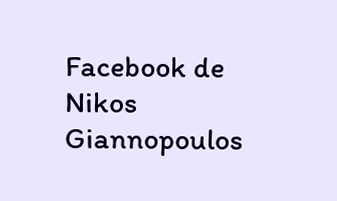Facebook de Nikos Giannopoulos